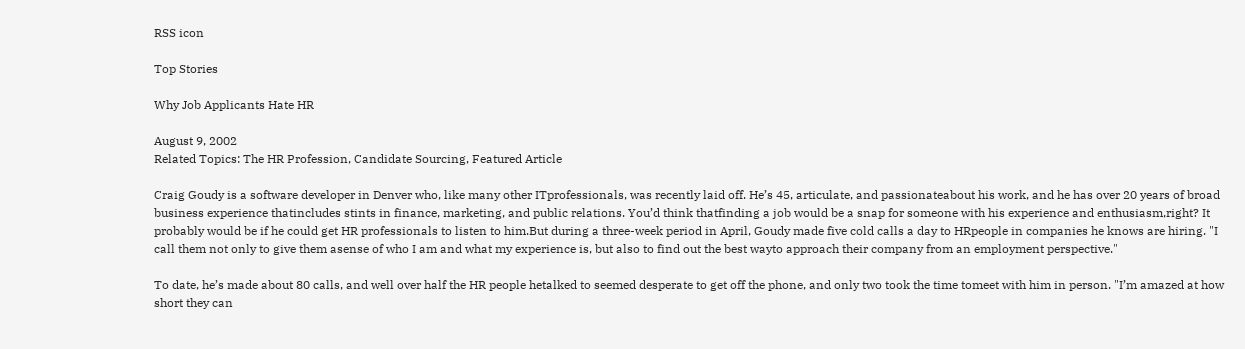RSS icon

Top Stories

Why Job Applicants Hate HR

August 9, 2002
Related Topics: The HR Profession, Candidate Sourcing, Featured Article

Craig Goudy is a software developer in Denver who, like many other ITprofessionals, was recently laid off. He’s 45, articulate, and passionateabout his work, and he has over 20 years of broad business experience thatincludes stints in finance, marketing, and public relations. You’d think thatfinding a job would be a snap for someone with his experience and enthusiasm,right? It probably would be if he could get HR professionals to listen to him.But during a three-week period in April, Goudy made five cold calls a day to HRpeople in companies he knows are hiring. "I call them not only to give them asense of who I am and what my experience is, but also to find out the best wayto approach their company from an employment perspective."

To date, he’s made about 80 calls, and well over half the HR people hetalked to seemed desperate to get off the phone, and only two took the time tomeet with him in person. "I’m amazed at how short they can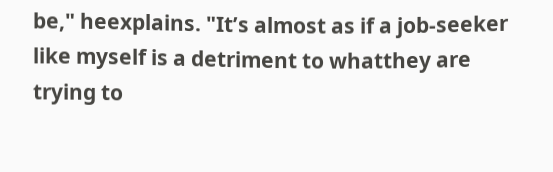be," heexplains. "It’s almost as if a job-seeker like myself is a detriment to whatthey are trying to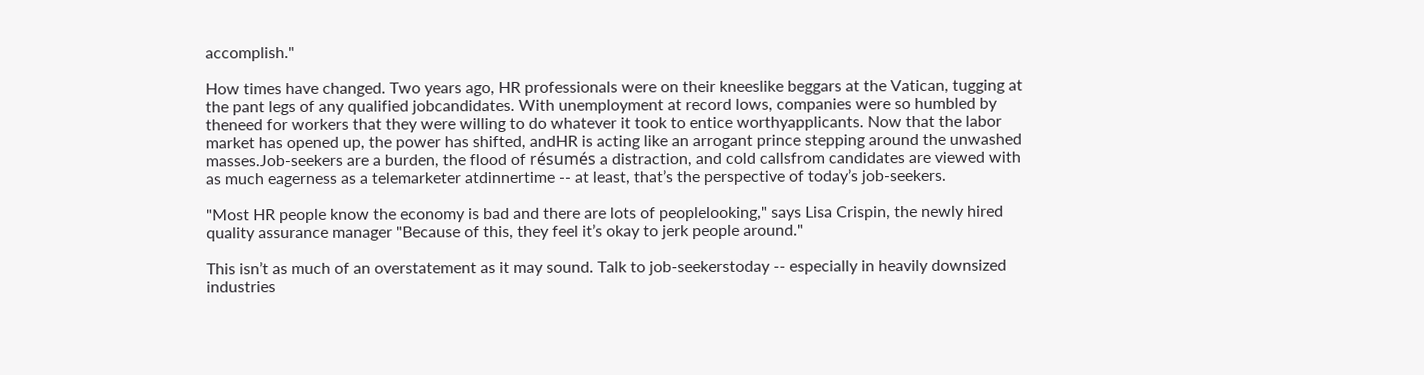accomplish."

How times have changed. Two years ago, HR professionals were on their kneeslike beggars at the Vatican, tugging at the pant legs of any qualified jobcandidates. With unemployment at record lows, companies were so humbled by theneed for workers that they were willing to do whatever it took to entice worthyapplicants. Now that the labor market has opened up, the power has shifted, andHR is acting like an arrogant prince stepping around the unwashed masses.Job-seekers are a burden, the flood of résumés a distraction, and cold callsfrom candidates are viewed with as much eagerness as a telemarketer atdinnertime -- at least, that’s the perspective of today’s job-seekers.

"Most HR people know the economy is bad and there are lots of peoplelooking," says Lisa Crispin, the newly hired quality assurance manager "Because of this, they feel it’s okay to jerk people around."

This isn’t as much of an overstatement as it may sound. Talk to job-seekerstoday -- especially in heavily downsized industries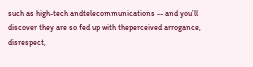such as high-tech andtelecommunications -- and you’ll discover they are so fed up with theperceived arrogance, disrespect,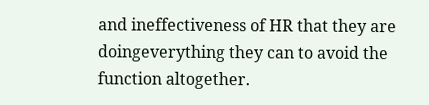and ineffectiveness of HR that they are doingeverything they can to avoid the function altogether.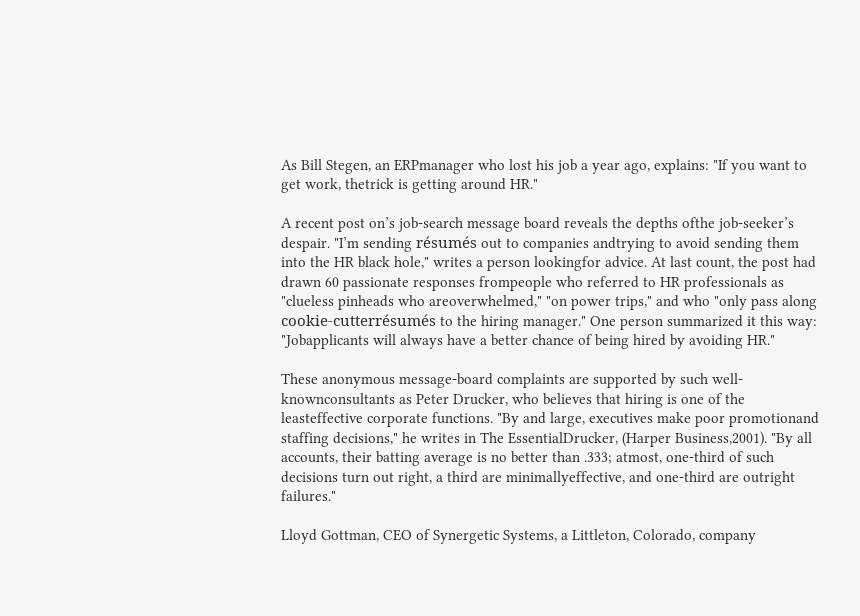As Bill Stegen, an ERPmanager who lost his job a year ago, explains: "If you want to get work, thetrick is getting around HR."

A recent post on’s job-search message board reveals the depths ofthe job-seeker’s despair. "I’m sending résumés out to companies andtrying to avoid sending them into the HR black hole," writes a person lookingfor advice. At last count, the post had drawn 60 passionate responses frompeople who referred to HR professionals as "clueless pinheads who areoverwhelmed," "on power trips," and who "only pass along cookie-cutterrésumés to the hiring manager." One person summarized it this way: "Jobapplicants will always have a better chance of being hired by avoiding HR."

These anonymous message-board complaints are supported by such well-knownconsultants as Peter Drucker, who believes that hiring is one of the leasteffective corporate functions. "By and large, executives make poor promotionand staffing decisions," he writes in The EssentialDrucker, (Harper Business,2001). "By all accounts, their batting average is no better than .333; atmost, one-third of such decisions turn out right, a third are minimallyeffective, and one-third are outright failures."

Lloyd Gottman, CEO of Synergetic Systems, a Littleton, Colorado, company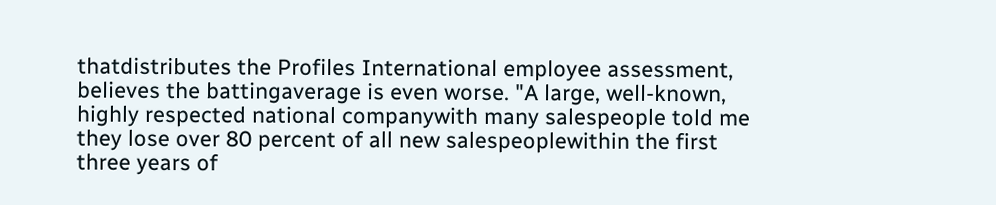thatdistributes the Profiles International employee assessment, believes the battingaverage is even worse. "A large, well-known, highly respected national companywith many salespeople told me they lose over 80 percent of all new salespeoplewithin the first three years of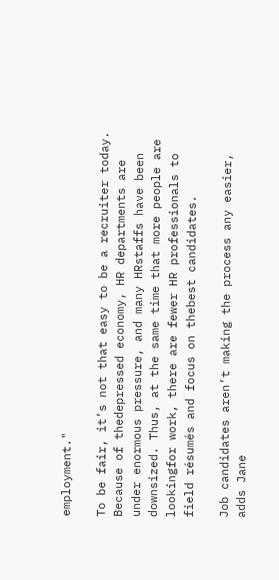employment."

To be fair, it’s not that easy to be a recruiter today. Because of thedepressed economy, HR departments are under enormous pressure, and many HRstaffs have been downsized. Thus, at the same time that more people are lookingfor work, there are fewer HR professionals to field résumés and focus on thebest candidates.

Job candidates aren’t making the process any easier, adds Jane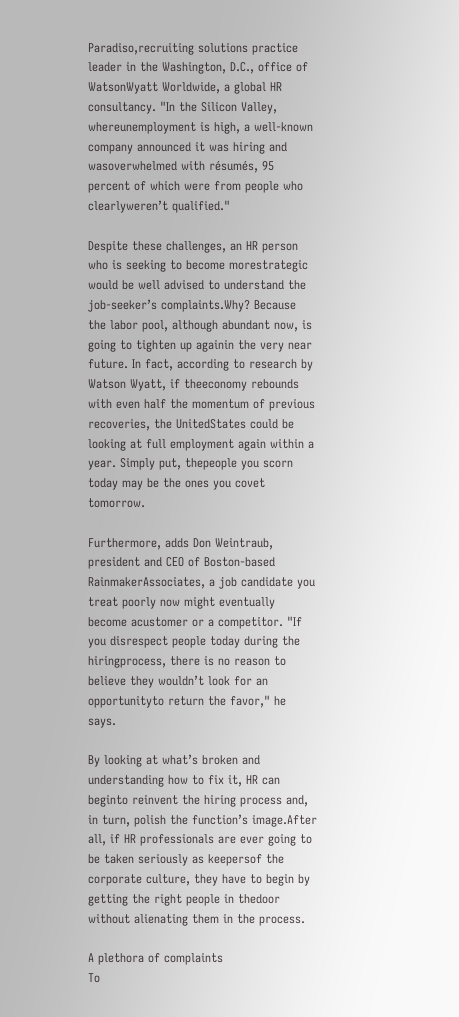Paradiso,recruiting solutions practice leader in the Washington, D.C., office of WatsonWyatt Worldwide, a global HR consultancy. "In the Silicon Valley, whereunemployment is high, a well-known company announced it was hiring and wasoverwhelmed with résumés, 95 percent of which were from people who clearlyweren’t qualified."

Despite these challenges, an HR person who is seeking to become morestrategic would be well advised to understand the job-seeker’s complaints.Why? Because the labor pool, although abundant now, is going to tighten up againin the very near future. In fact, according to research by Watson Wyatt, if theeconomy rebounds with even half the momentum of previous recoveries, the UnitedStates could be looking at full employment again within a year. Simply put, thepeople you scorn today may be the ones you covet tomorrow.

Furthermore, adds Don Weintraub, president and CEO of Boston-based RainmakerAssociates, a job candidate you treat poorly now might eventually become acustomer or a competitor. "If you disrespect people today during the hiringprocess, there is no reason to believe they wouldn’t look for an opportunityto return the favor," he says.

By looking at what’s broken and understanding how to fix it, HR can beginto reinvent the hiring process and, in turn, polish the function’s image.After all, if HR professionals are ever going to be taken seriously as keepersof the corporate culture, they have to begin by getting the right people in thedoor without alienating them in the process.

A plethora of complaints
To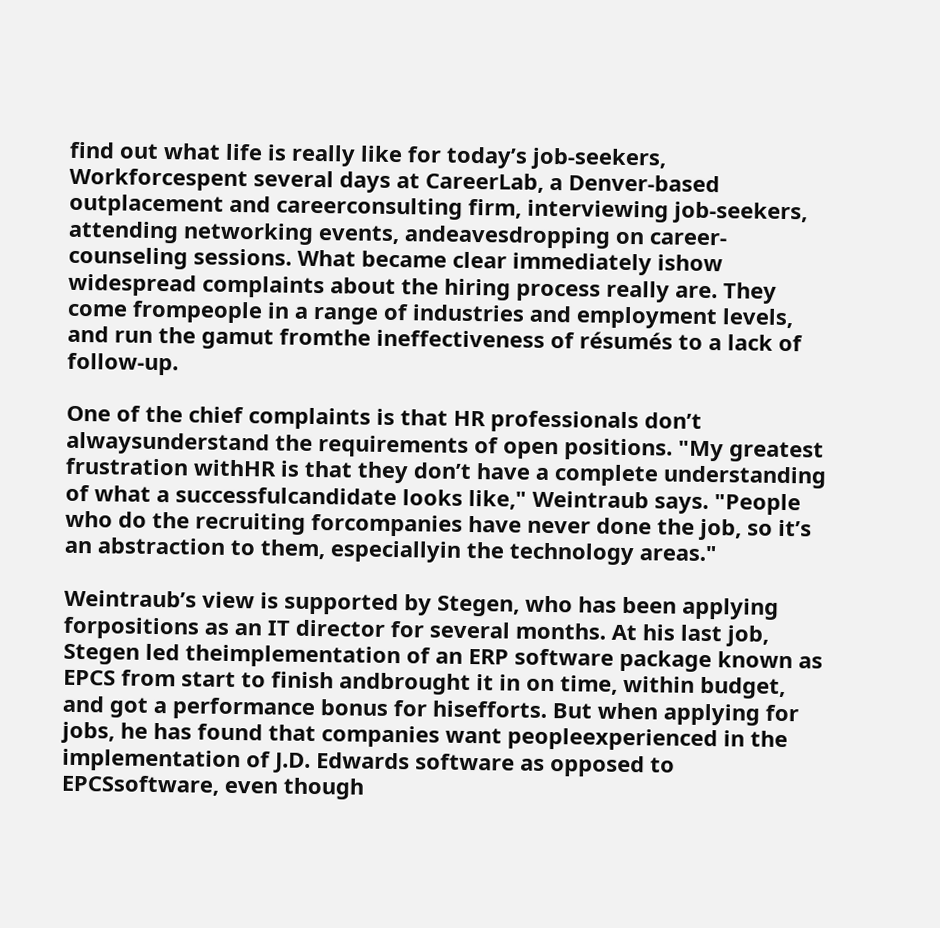find out what life is really like for today’s job-seekers, Workforcespent several days at CareerLab, a Denver-based outplacement and careerconsulting firm, interviewing job-seekers, attending networking events, andeavesdropping on career-counseling sessions. What became clear immediately ishow widespread complaints about the hiring process really are. They come frompeople in a range of industries and employment levels, and run the gamut fromthe ineffectiveness of résumés to a lack of follow-up.

One of the chief complaints is that HR professionals don’t alwaysunderstand the requirements of open positions. "My greatest frustration withHR is that they don’t have a complete understanding of what a successfulcandidate looks like," Weintraub says. "People who do the recruiting forcompanies have never done the job, so it’s an abstraction to them, especiallyin the technology areas."

Weintraub’s view is supported by Stegen, who has been applying forpositions as an IT director for several months. At his last job, Stegen led theimplementation of an ERP software package known as EPCS from start to finish andbrought it in on time, within budget, and got a performance bonus for hisefforts. But when applying for jobs, he has found that companies want peopleexperienced in the implementation of J.D. Edwards software as opposed to EPCSsoftware, even though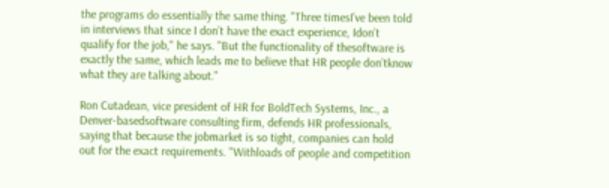the programs do essentially the same thing. "Three timesI’ve been told in interviews that since I don’t have the exact experience, Idon’t qualify for the job," he says. "But the functionality of thesoftware is exactly the same, which leads me to believe that HR people don’tknow what they are talking about."

Ron Cutadean, vice president of HR for BoldTech Systems, Inc., a Denver-basedsoftware consulting firm, defends HR professionals, saying that because the jobmarket is so tight, companies can hold out for the exact requirements. "Withloads of people and competition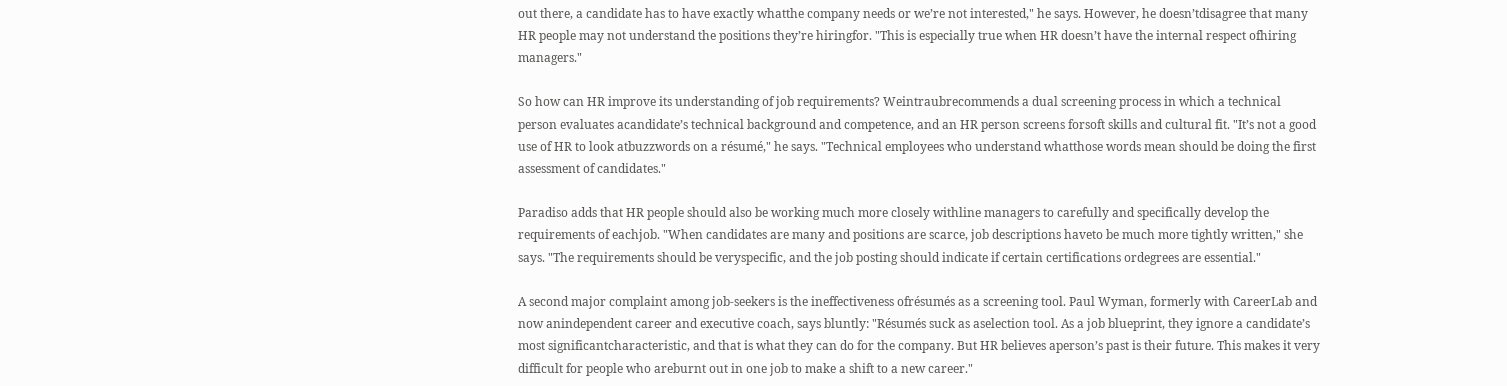out there, a candidate has to have exactly whatthe company needs or we’re not interested," he says. However, he doesn’tdisagree that many HR people may not understand the positions they’re hiringfor. "This is especially true when HR doesn’t have the internal respect ofhiring managers."

So how can HR improve its understanding of job requirements? Weintraubrecommends a dual screening process in which a technical person evaluates acandidate’s technical background and competence, and an HR person screens forsoft skills and cultural fit. "It’s not a good use of HR to look atbuzzwords on a résumé," he says. "Technical employees who understand whatthose words mean should be doing the first assessment of candidates."

Paradiso adds that HR people should also be working much more closely withline managers to carefully and specifically develop the requirements of eachjob. "When candidates are many and positions are scarce, job descriptions haveto be much more tightly written," she says. "The requirements should be veryspecific, and the job posting should indicate if certain certifications ordegrees are essential."

A second major complaint among job-seekers is the ineffectiveness ofrésumés as a screening tool. Paul Wyman, formerly with CareerLab and now anindependent career and executive coach, says bluntly: "Résumés suck as aselection tool. As a job blueprint, they ignore a candidate’s most significantcharacteristic, and that is what they can do for the company. But HR believes aperson’s past is their future. This makes it very difficult for people who areburnt out in one job to make a shift to a new career."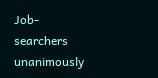Job-searchers unanimously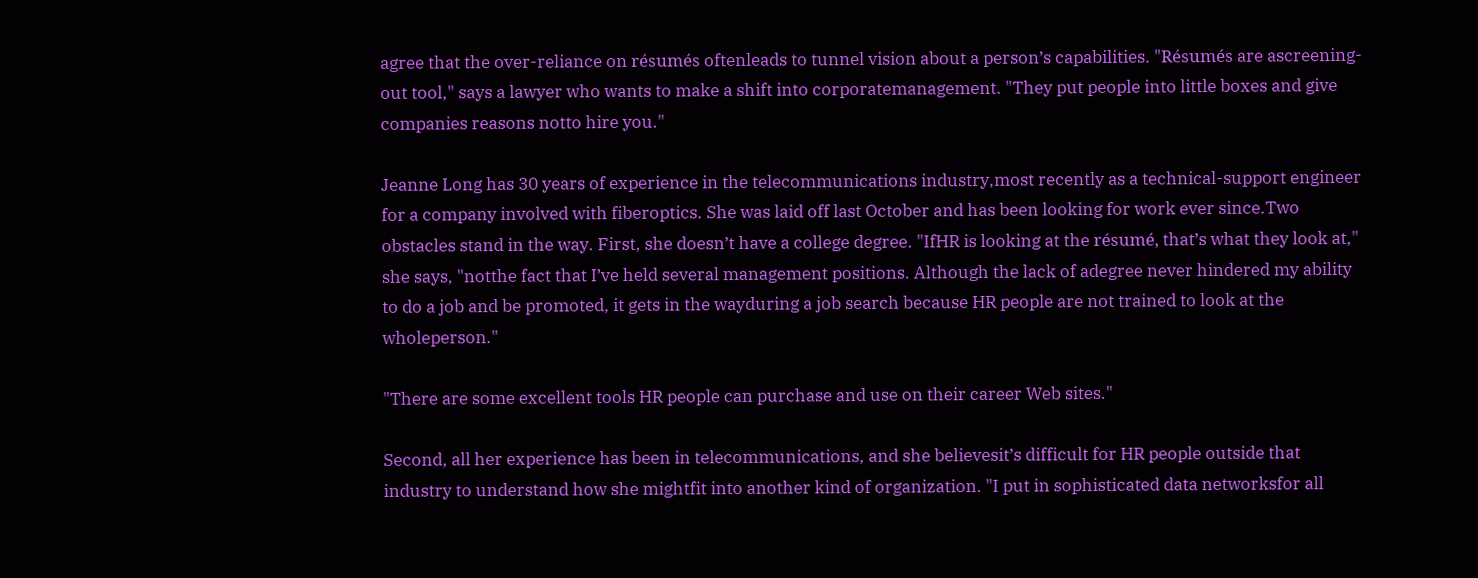agree that the over-reliance on résumés oftenleads to tunnel vision about a person’s capabilities. "Résumés are ascreening-out tool," says a lawyer who wants to make a shift into corporatemanagement. "They put people into little boxes and give companies reasons notto hire you."

Jeanne Long has 30 years of experience in the telecommunications industry,most recently as a technical-support engineer for a company involved with fiberoptics. She was laid off last October and has been looking for work ever since.Two obstacles stand in the way. First, she doesn’t have a college degree. "IfHR is looking at the résumé, that’s what they look at," she says, "notthe fact that I’ve held several management positions. Although the lack of adegree never hindered my ability to do a job and be promoted, it gets in the wayduring a job search because HR people are not trained to look at the wholeperson."

"There are some excellent tools HR people can purchase and use on their career Web sites."

Second, all her experience has been in telecommunications, and she believesit’s difficult for HR people outside that industry to understand how she mightfit into another kind of organization. "I put in sophisticated data networksfor all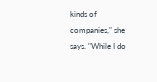kinds of companies," she says. "While I do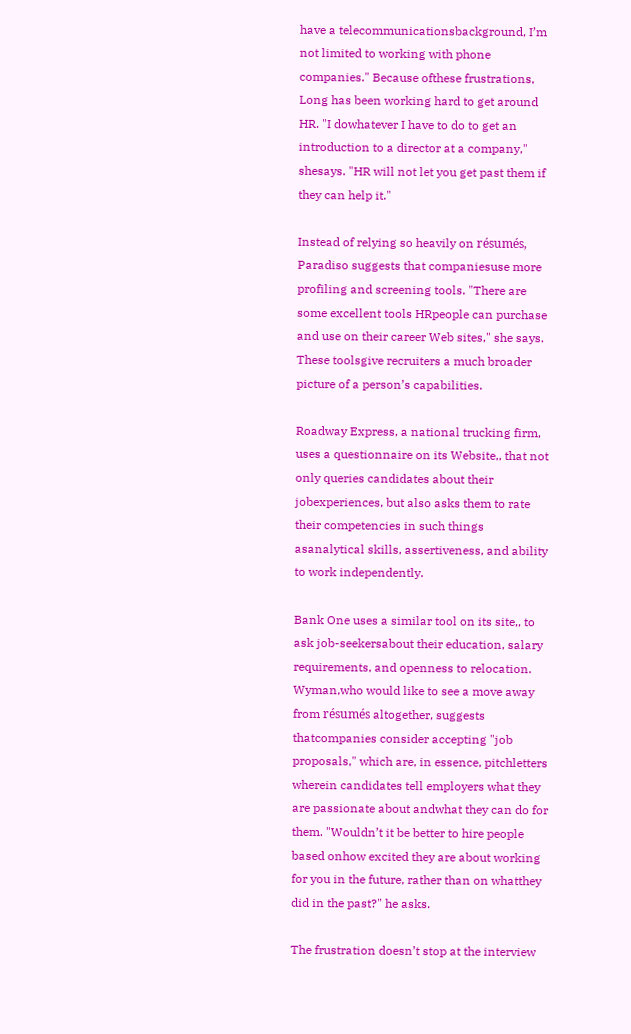have a telecommunicationsbackground, I’m not limited to working with phone companies." Because ofthese frustrations, Long has been working hard to get around HR. "I dowhatever I have to do to get an introduction to a director at a company," shesays. "HR will not let you get past them if they can help it."

Instead of relying so heavily on résumés, Paradiso suggests that companiesuse more profiling and screening tools. "There are some excellent tools HRpeople can purchase and use on their career Web sites," she says. These toolsgive recruiters a much broader picture of a person’s capabilities.

Roadway Express, a national trucking firm, uses a questionnaire on its Website,, that not only queries candidates about their jobexperiences, but also asks them to rate their competencies in such things asanalytical skills, assertiveness, and ability to work independently.

Bank One uses a similar tool on its site,, to ask job-seekersabout their education, salary requirements, and openness to relocation. Wyman,who would like to see a move away from résumés altogether, suggests thatcompanies consider accepting "job proposals," which are, in essence, pitchletters wherein candidates tell employers what they are passionate about andwhat they can do for them. "Wouldn’t it be better to hire people based onhow excited they are about working for you in the future, rather than on whatthey did in the past?" he asks.

The frustration doesn’t stop at the interview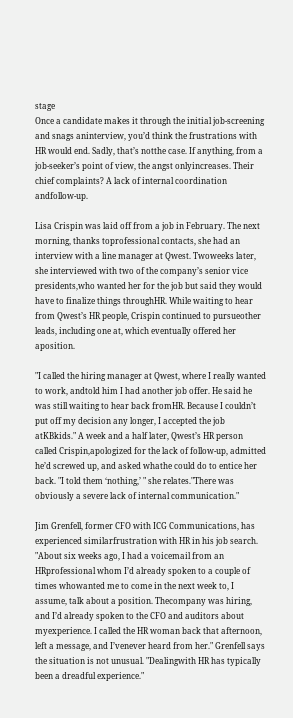stage
Once a candidate makes it through the initial job-screening and snags aninterview, you’d think the frustrations with HR would end. Sadly, that’s notthe case. If anything, from a job-seeker’s point of view, the angst onlyincreases. Their chief complaints? A lack of internal coordination andfollow-up.

Lisa Crispin was laid off from a job in February. The next morning, thanks toprofessional contacts, she had an interview with a line manager at Qwest. Twoweeks later, she interviewed with two of the company’s senior vice presidents,who wanted her for the job but said they would have to finalize things throughHR. While waiting to hear from Qwest’s HR people, Crispin continued to pursueother leads, including one at, which eventually offered her aposition.

"I called the hiring manager at Qwest, where I really wanted to work, andtold him I had another job offer. He said he was still waiting to hear back fromHR. Because I couldn’t put off my decision any longer, I accepted the job atKBkids." A week and a half later, Qwest’s HR person called Crispin,apologized for the lack of follow-up, admitted he’d screwed up, and asked whathe could do to entice her back. "I told them ‘nothing,’ " she relates."There was obviously a severe lack of internal communication."

Jim Grenfell, former CFO with ICG Communications, has experienced similarfrustration with HR in his job search. "About six weeks ago, I had a voicemail from an HRprofessional whom I’d already spoken to a couple of times whowanted me to come in the next week to, I assume, talk about a position. Thecompany was hiring, and I’d already spoken to the CFO and auditors about myexperience. I called the HR woman back that afternoon, left a message, and I’venever heard from her." Grenfell says the situation is not unusual. "Dealingwith HR has typically been a dreadful experience."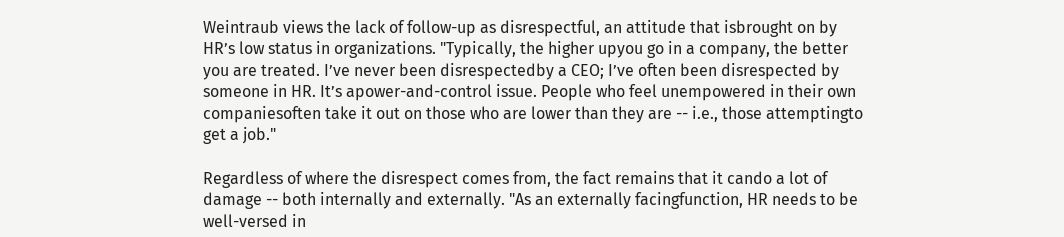Weintraub views the lack of follow-up as disrespectful, an attitude that isbrought on by HR’s low status in organizations. "Typically, the higher upyou go in a company, the better you are treated. I’ve never been disrespectedby a CEO; I’ve often been disrespected by someone in HR. It’s apower-and-control issue. People who feel unempowered in their own companiesoften take it out on those who are lower than they are -- i.e., those attemptingto get a job."

Regardless of where the disrespect comes from, the fact remains that it cando a lot of damage -- both internally and externally. "As an externally facingfunction, HR needs to be well-versed in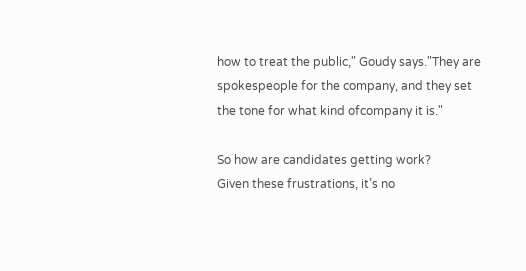how to treat the public," Goudy says."They are spokespeople for the company, and they set the tone for what kind ofcompany it is."

So how are candidates getting work?
Given these frustrations, it’s no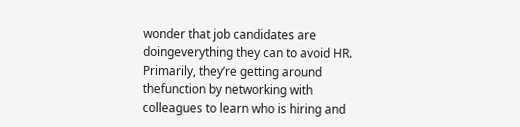wonder that job candidates are doingeverything they can to avoid HR. Primarily, they’re getting around thefunction by networking with colleagues to learn who is hiring and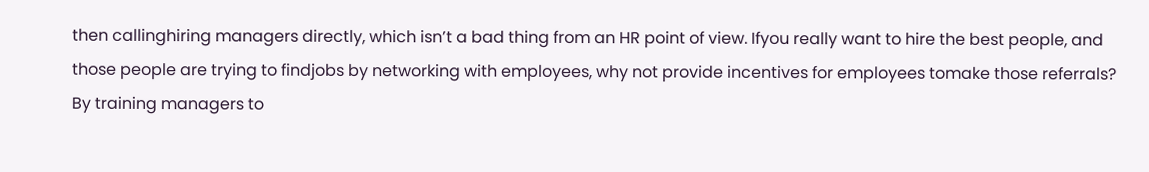then callinghiring managers directly, which isn’t a bad thing from an HR point of view. Ifyou really want to hire the best people, and those people are trying to findjobs by networking with employees, why not provide incentives for employees tomake those referrals? By training managers to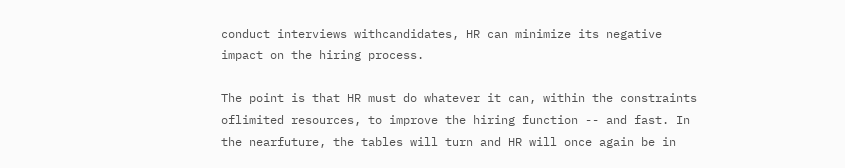conduct interviews withcandidates, HR can minimize its negative impact on the hiring process.

The point is that HR must do whatever it can, within the constraints oflimited resources, to improve the hiring function -- and fast. In the nearfuture, the tables will turn and HR will once again be in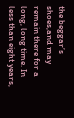the beggar’s shoes,and may remain there for a long, long time. In less than eight years,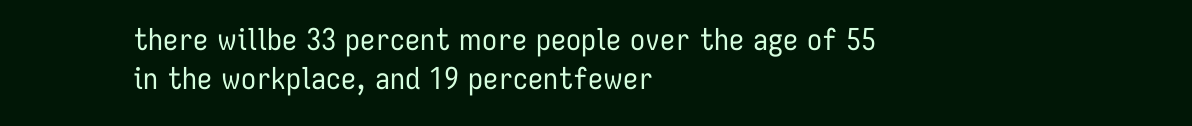there willbe 33 percent more people over the age of 55 in the workplace, and 19 percentfewer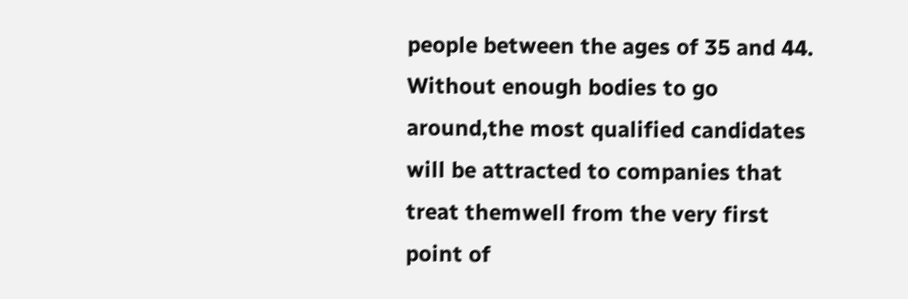people between the ages of 35 and 44. Without enough bodies to go around,the most qualified candidates will be attracted to companies that treat themwell from the very first point of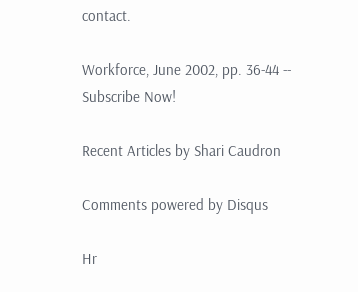contact.

Workforce, June 2002, pp. 36-44 -- Subscribe Now!

Recent Articles by Shari Caudron

Comments powered by Disqus

Hr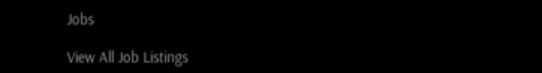Jobs

View All Job Listings